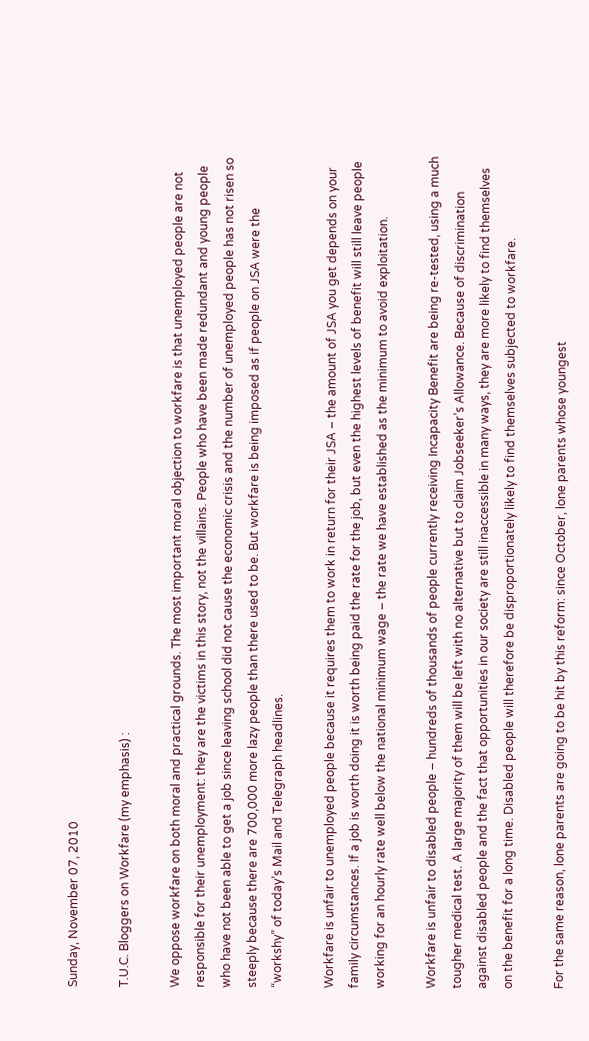Sunday, November 07, 2010

T.U.C. Bloggers on Workfare (my emphasis) :

We oppose workfare on both moral and practical grounds. The most important moral objection to workfare is that unemployed people are not responsible for their unemployment: they are the victims in this story, not the villains. People who have been made redundant and young people who have not been able to get a job since leaving school did not cause the economic crisis and the number of unemployed people has not risen so steeply because there are 700,000 more lazy people than there used to be. But workfare is being imposed as if people on JSA were the “workshy” of today’s Mail and Telegraph headlines.

Workfare is unfair to unemployed people because it requires them to work in return for their JSA – the amount of JSA you get depends on your family circumstances. If a job is worth doing it is worth being paid the rate for the job, but even the highest levels of benefit will still leave people working for an hourly rate well below the national minimum wage – the rate we have established as the minimum to avoid exploitation.

Workfare is unfair to disabled people – hundreds of thousands of people currently receiving Incapacity Benefit are being re-tested, using a much tougher medical test. A large majority of them will be left with no alternative but to claim Jobseeker’s Allowance. Because of discrimination against disabled people and the fact that opportunities in our society are still inaccessible in many ways, they are more likely to find themselves on the benefit for a long time. Disabled people will therefore be disproportionately likely to find themselves subjected to workfare.

For the same reason, lone parents are going to be hit by this reform: since October, lone parents whose youngest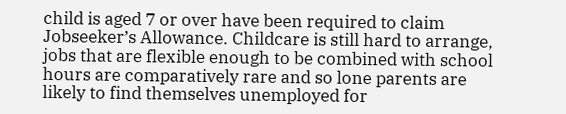child is aged 7 or over have been required to claim Jobseeker’s Allowance. Childcare is still hard to arrange, jobs that are flexible enough to be combined with school hours are comparatively rare and so lone parents are likely to find themselves unemployed for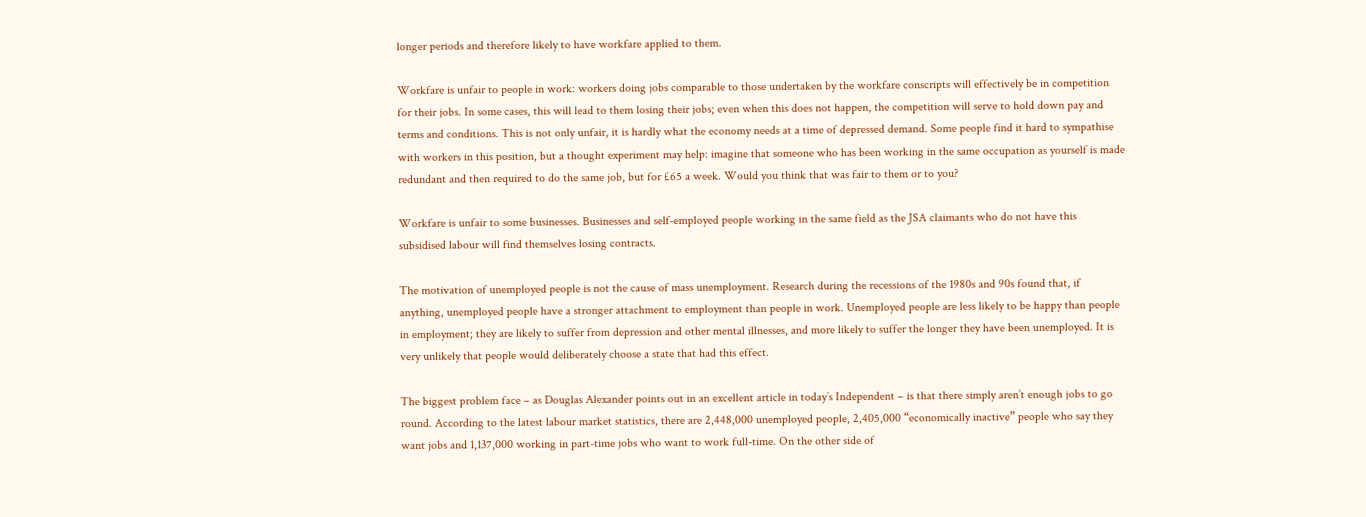longer periods and therefore likely to have workfare applied to them.

Workfare is unfair to people in work: workers doing jobs comparable to those undertaken by the workfare conscripts will effectively be in competition for their jobs. In some cases, this will lead to them losing their jobs; even when this does not happen, the competition will serve to hold down pay and terms and conditions. This is not only unfair, it is hardly what the economy needs at a time of depressed demand. Some people find it hard to sympathise with workers in this position, but a thought experiment may help: imagine that someone who has been working in the same occupation as yourself is made redundant and then required to do the same job, but for £65 a week. Would you think that was fair to them or to you?

Workfare is unfair to some businesses. Businesses and self-employed people working in the same field as the JSA claimants who do not have this subsidised labour will find themselves losing contracts.

The motivation of unemployed people is not the cause of mass unemployment. Research during the recessions of the 1980s and 90s found that, if anything, unemployed people have a stronger attachment to employment than people in work. Unemployed people are less likely to be happy than people in employment; they are likely to suffer from depression and other mental illnesses, and more likely to suffer the longer they have been unemployed. It is very unlikely that people would deliberately choose a state that had this effect.

The biggest problem face – as Douglas Alexander points out in an excellent article in today’s Independent – is that there simply aren’t enough jobs to go round. According to the latest labour market statistics, there are 2,448,000 unemployed people, 2,405,000 “economically inactive” people who say they want jobs and 1,137,000 working in part-time jobs who want to work full-time. On the other side of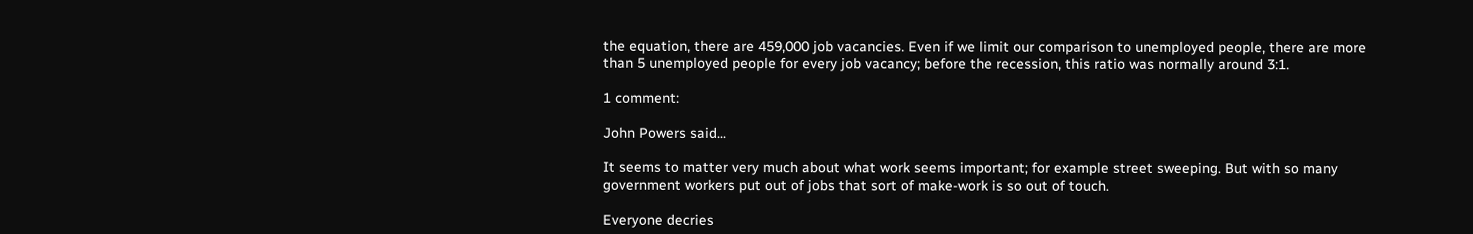the equation, there are 459,000 job vacancies. Even if we limit our comparison to unemployed people, there are more than 5 unemployed people for every job vacancy; before the recession, this ratio was normally around 3:1.

1 comment:

John Powers said...

It seems to matter very much about what work seems important; for example street sweeping. But with so many government workers put out of jobs that sort of make-work is so out of touch.

Everyone decries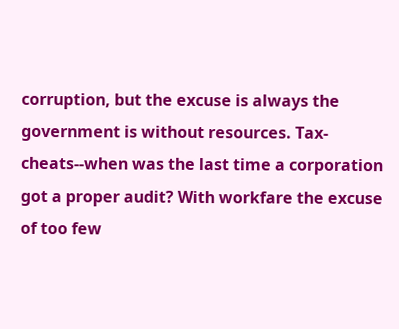corruption, but the excuse is always the government is without resources. Tax-cheats--when was the last time a corporation got a proper audit? With workfare the excuse of too few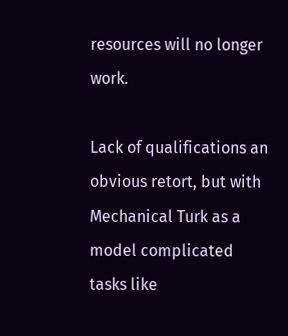resources will no longer work.

Lack of qualifications an obvious retort, but with Mechanical Turk as a model complicated tasks like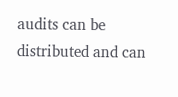audits can be distributed and can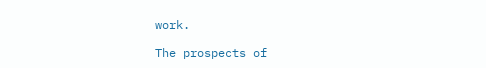work.

The prospects of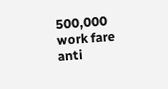500,000 work fare anti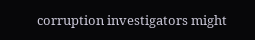corruption investigators might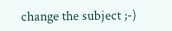change the subject ;-)